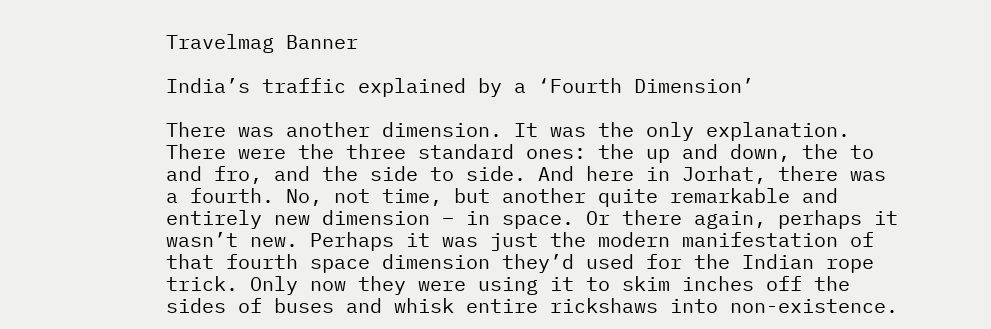Travelmag Banner

India’s traffic explained by a ‘Fourth Dimension’

There was another dimension. It was the only explanation. There were the three standard ones: the up and down, the to and fro, and the side to side. And here in Jorhat, there was a fourth. No, not time, but another quite remarkable and entirely new dimension – in space. Or there again, perhaps it wasn’t new. Perhaps it was just the modern manifestation of that fourth space dimension they’d used for the Indian rope trick. Only now they were using it to skim inches off the sides of buses and whisk entire rickshaws into non-existence.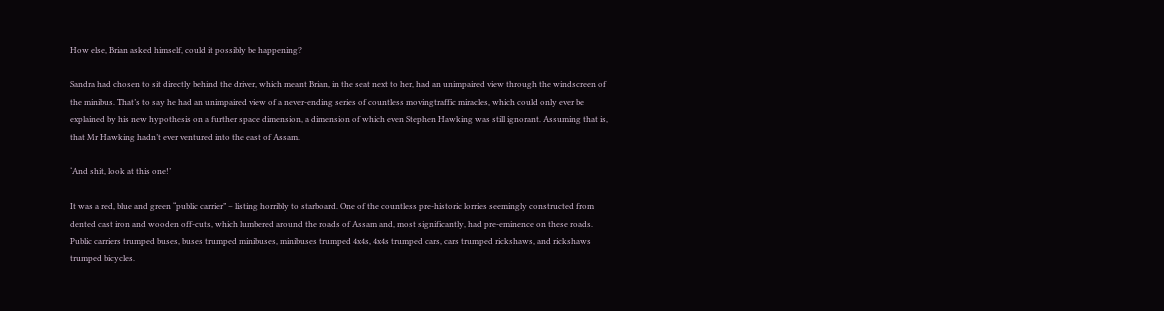How else, Brian asked himself, could it possibly be happening?

Sandra had chosen to sit directly behind the driver, which meant Brian, in the seat next to her, had an unimpaired view through the windscreen of the minibus. That’s to say he had an unimpaired view of a never-ending series of countless movingtraffic miracles, which could only ever be explained by his new hypothesis on a further space dimension, a dimension of which even Stephen Hawking was still ignorant. Assuming that is, that Mr Hawking hadn’t ever ventured into the east of Assam.

‘And shit, look at this one!’

It was a red, blue and green “public carrier” – listing horribly to starboard. One of the countless pre-historic lorries seemingly constructed from dented cast iron and wooden off-cuts, which lumbered around the roads of Assam and, most significantly, had pre-eminence on these roads. Public carriers trumped buses, buses trumped minibuses, minibuses trumped 4x4s, 4x4s trumped cars, cars trumped rickshaws, and rickshaws trumped bicycles.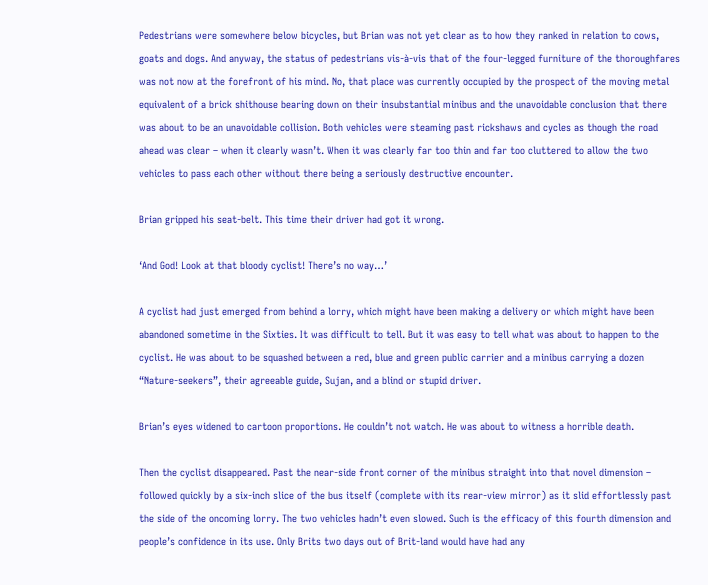Pedestrians were somewhere below bicycles, but Brian was not yet clear as to how they ranked in relation to cows, goats and dogs. And anyway, the status of pedestrians vis-à-vis that of the four-legged furniture of the thoroughfares was not now at the forefront of his mind. No, that place was currently occupied by the prospect of the moving metal equivalent of a brick shithouse bearing down on their insubstantial minibus and the unavoidable conclusion that there was about to be an unavoidable collision. Both vehicles were steaming past rickshaws and cycles as though the road ahead was clear – when it clearly wasn’t. When it was clearly far too thin and far too cluttered to allow the two vehicles to pass each other without there being a seriously destructive encounter.

Brian gripped his seat-belt. This time their driver had got it wrong.

‘And God! Look at that bloody cyclist! There’s no way…’

A cyclist had just emerged from behind a lorry, which might have been making a delivery or which might have been abandoned sometime in the Sixties. It was difficult to tell. But it was easy to tell what was about to happen to the cyclist. He was about to be squashed between a red, blue and green public carrier and a minibus carrying a dozen “Nature-seekers”, their agreeable guide, Sujan, and a blind or stupid driver.

Brian’s eyes widened to cartoon proportions. He couldn’t not watch. He was about to witness a horrible death.

Then the cyclist disappeared. Past the near-side front corner of the minibus straight into that novel dimension – followed quickly by a six-inch slice of the bus itself (complete with its rear-view mirror) as it slid effortlessly past the side of the oncoming lorry. The two vehicles hadn’t even slowed. Such is the efficacy of this fourth dimension and people’s confidence in its use. Only Brits two days out of Brit-land would have had any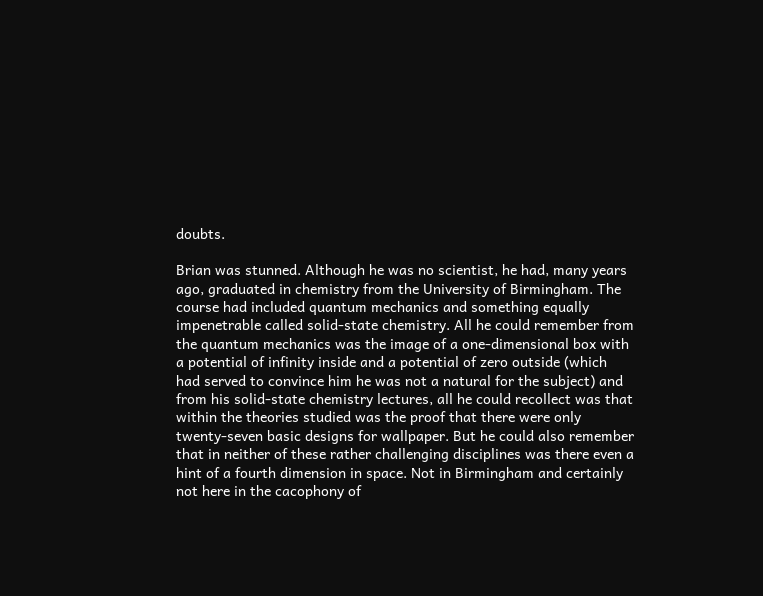doubts.

Brian was stunned. Although he was no scientist, he had, many years ago, graduated in chemistry from the University of Birmingham. The course had included quantum mechanics and something equally impenetrable called solid-state chemistry. All he could remember from the quantum mechanics was the image of a one-dimensional box with a potential of infinity inside and a potential of zero outside (which had served to convince him he was not a natural for the subject) and from his solid-state chemistry lectures, all he could recollect was that within the theories studied was the proof that there were only twenty-seven basic designs for wallpaper. But he could also remember that in neither of these rather challenging disciplines was there even a hint of a fourth dimension in space. Not in Birmingham and certainly not here in the cacophony of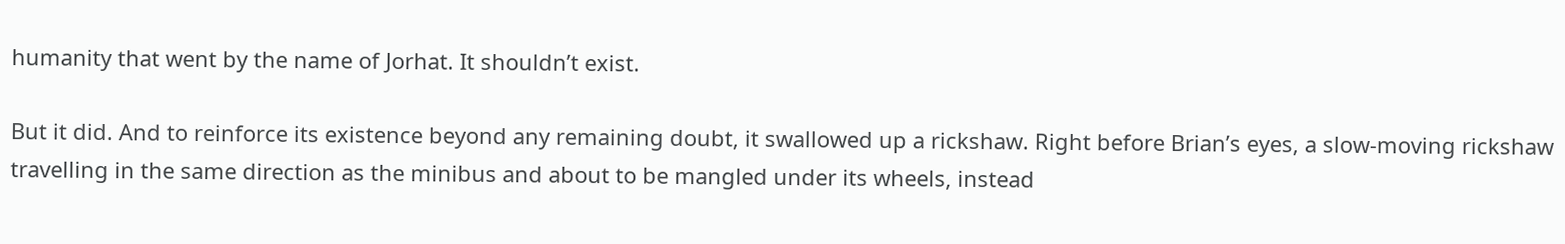humanity that went by the name of Jorhat. It shouldn’t exist.

But it did. And to reinforce its existence beyond any remaining doubt, it swallowed up a rickshaw. Right before Brian’s eyes, a slow-moving rickshaw travelling in the same direction as the minibus and about to be mangled under its wheels, instead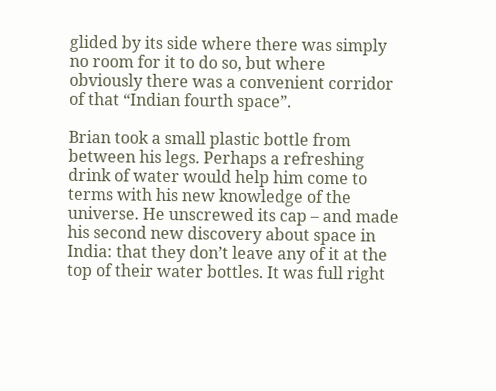glided by its side where there was simply no room for it to do so, but where obviously there was a convenient corridor of that “Indian fourth space”.

Brian took a small plastic bottle from between his legs. Perhaps a refreshing drink of water would help him come to terms with his new knowledge of the universe. He unscrewed its cap – and made his second new discovery about space in India: that they don’t leave any of it at the top of their water bottles. It was full right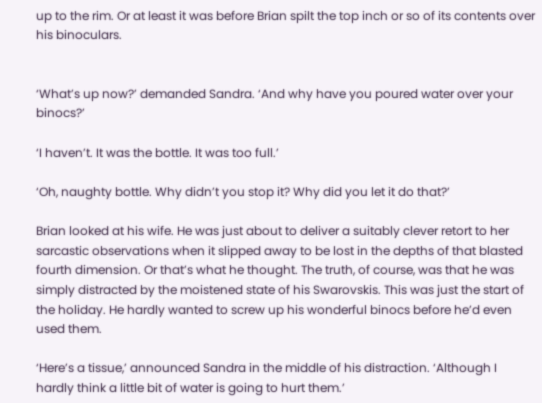up to the rim. Or at least it was before Brian spilt the top inch or so of its contents over his binoculars.


‘What’s up now?’ demanded Sandra. ‘And why have you poured water over your binocs?’

‘I haven’t. It was the bottle. It was too full.’

‘Oh, naughty bottle. Why didn’t you stop it? Why did you let it do that?’

Brian looked at his wife. He was just about to deliver a suitably clever retort to her sarcastic observations when it slipped away to be lost in the depths of that blasted fourth dimension. Or that’s what he thought. The truth, of course, was that he was simply distracted by the moistened state of his Swarovskis. This was just the start of the holiday. He hardly wanted to screw up his wonderful binocs before he’d even used them.

‘Here’s a tissue,’ announced Sandra in the middle of his distraction. ‘Although I hardly think a little bit of water is going to hurt them.’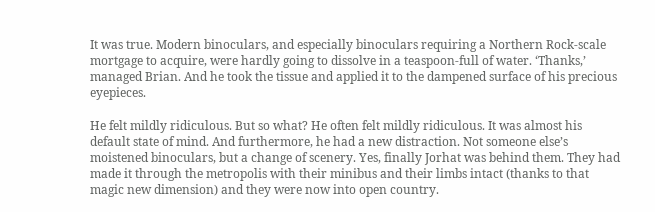It was true. Modern binoculars, and especially binoculars requiring a Northern Rock-scale mortgage to acquire, were hardly going to dissolve in a teaspoon-full of water. ‘Thanks,’ managed Brian. And he took the tissue and applied it to the dampened surface of his precious eyepieces.

He felt mildly ridiculous. But so what? He often felt mildly ridiculous. It was almost his default state of mind. And furthermore, he had a new distraction. Not someone else’s moistened binoculars, but a change of scenery. Yes, finally Jorhat was behind them. They had made it through the metropolis with their minibus and their limbs intact (thanks to that magic new dimension) and they were now into open country.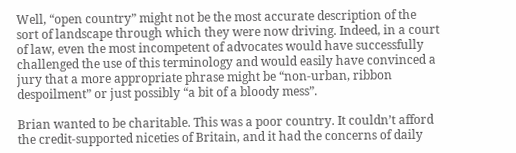Well, “open country” might not be the most accurate description of the sort of landscape through which they were now driving. Indeed, in a court of law, even the most incompetent of advocates would have successfully challenged the use of this terminology and would easily have convinced a jury that a more appropriate phrase might be “non-urban, ribbon despoilment” or just possibly “a bit of a bloody mess”.

Brian wanted to be charitable. This was a poor country. It couldn’t afford the credit-supported niceties of Britain, and it had the concerns of daily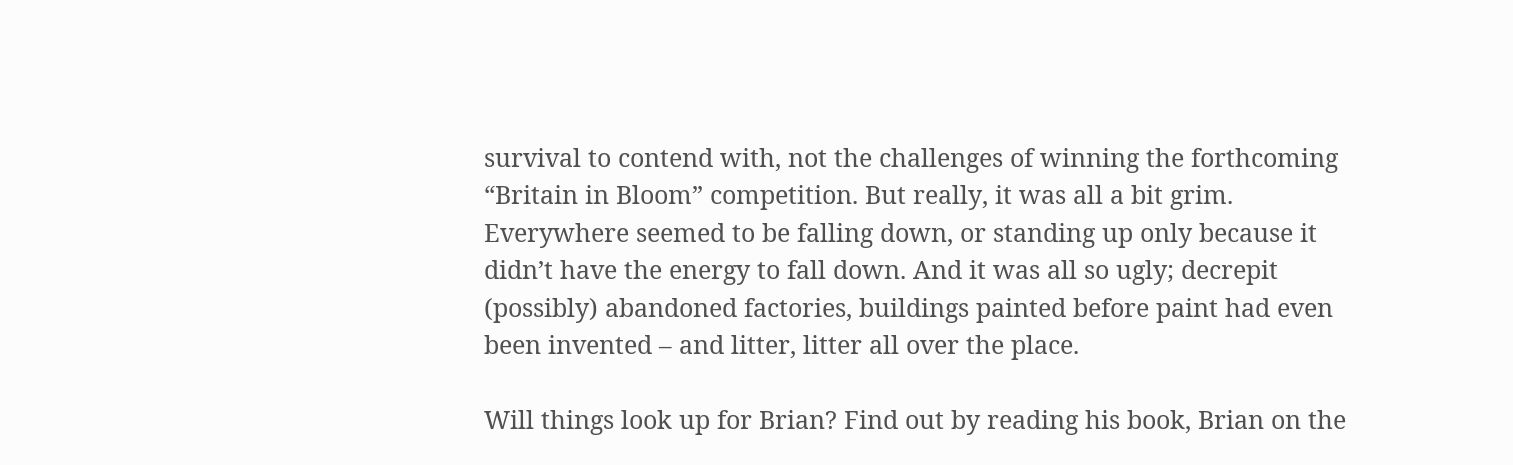survival to contend with, not the challenges of winning the forthcoming “Britain in Bloom” competition. But really, it was all a bit grim. Everywhere seemed to be falling down, or standing up only because it didn’t have the energy to fall down. And it was all so ugly; decrepit (possibly) abandoned factories, buildings painted before paint had even been invented – and litter, litter all over the place.

Will things look up for Brian? Find out by reading his book, Brian on the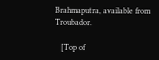Brahmaputra, available from Troubador.

   [Top of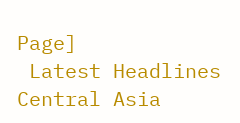Page]
 Latest Headlines
Central Asia